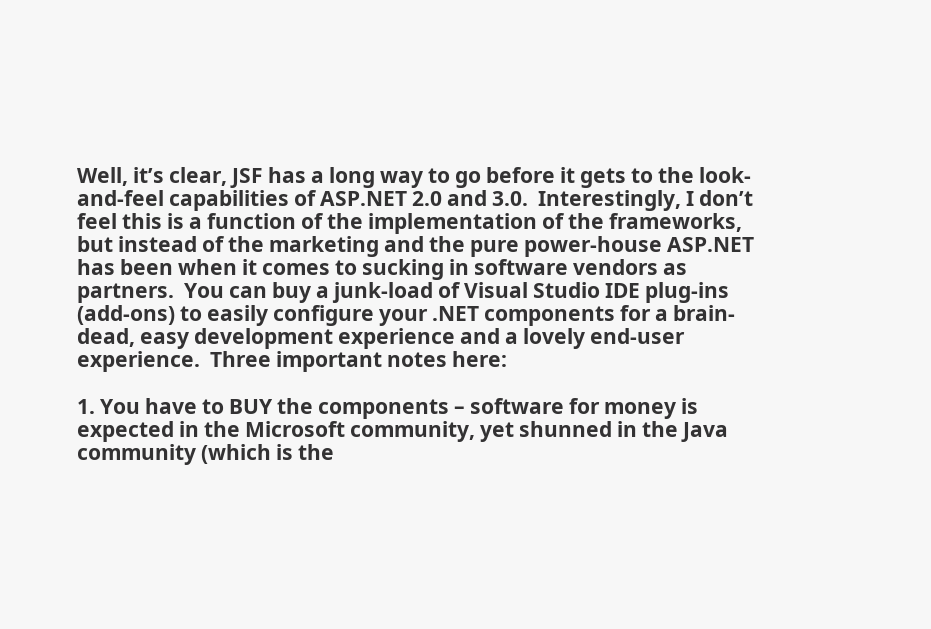Well, it’s clear, JSF has a long way to go before it gets to the look-and-feel capabilities of ASP.NET 2.0 and 3.0.  Interestingly, I don’t feel this is a function of the implementation of the frameworks, but instead of the marketing and the pure power-house ASP.NET has been when it comes to sucking in software vendors as partners.  You can buy a junk-load of Visual Studio IDE plug-ins (add-ons) to easily configure your .NET components for a brain-dead, easy development experience and a lovely end-user experience.  Three important notes here:

1. You have to BUY the components – software for money is expected in the Microsoft community, yet shunned in the Java community (which is the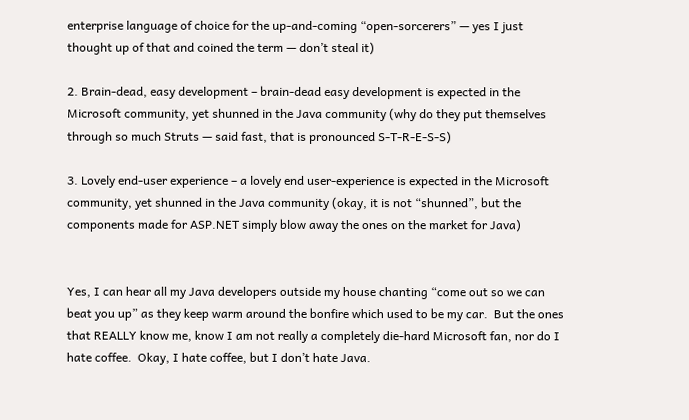enterprise language of choice for the up-and-coming “open-sorcerers” — yes I just thought up of that and coined the term — don’t steal it)

2. Brain-dead, easy development – brain-dead easy development is expected in the Microsoft community, yet shunned in the Java community (why do they put themselves through so much Struts — said fast, that is pronounced S-T-R-E-S-S)

3. Lovely end-user experience – a lovely end user-experience is expected in the Microsoft community, yet shunned in the Java community (okay, it is not “shunned”, but the components made for ASP.NET simply blow away the ones on the market for Java)


Yes, I can hear all my Java developers outside my house chanting “come out so we can beat you up” as they keep warm around the bonfire which used to be my car.  But the ones that REALLY know me, know I am not really a completely die-hard Microsoft fan, nor do I hate coffee.  Okay, I hate coffee, but I don’t hate Java.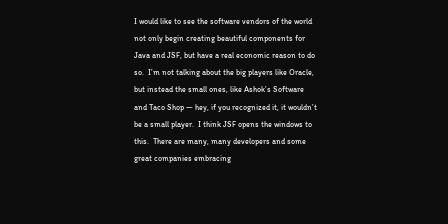I would like to see the software vendors of the world not only begin creating beautiful components for Java and JSF, but have a real economic reason to do so.  I’m not talking about the big players like Oracle, but instead the small ones, like Ashok’s Software and Taco Shop — hey, if you recognized it, it wouldn’t be a small player.  I think JSF opens the windows to this.  There are many, many developers and some great companies embracing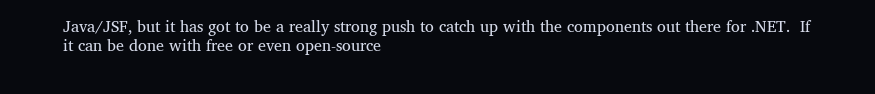Java/JSF, but it has got to be a really strong push to catch up with the components out there for .NET.  If it can be done with free or even open-source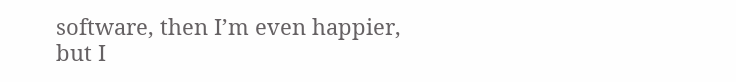software, then I’m even happier, but I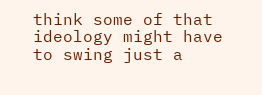think some of that ideology might have to swing just a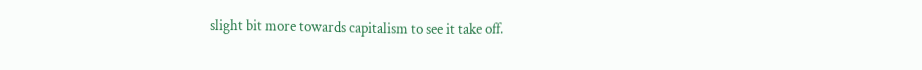slight bit more towards capitalism to see it take off.